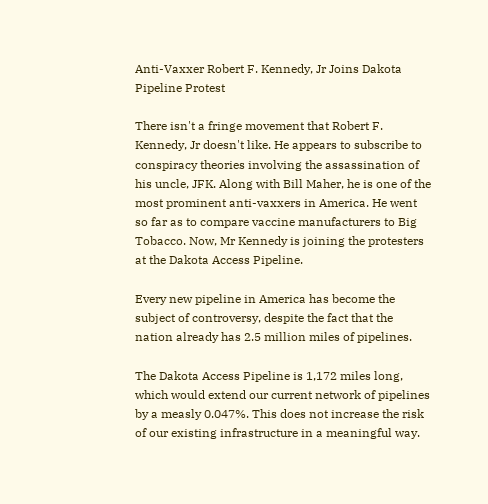Anti-Vaxxer Robert F. Kennedy, Jr Joins Dakota Pipeline Protest

There isn't a fringe movement that Robert F. Kennedy, Jr doesn't like. He appears to subscribe to conspiracy theories involving the assassination of his uncle, JFK. Along with Bill Maher, he is one of the most prominent anti-vaxxers in America. He went so far as to compare vaccine manufacturers to Big Tobacco. Now, Mr Kennedy is joining the protesters at the Dakota Access Pipeline.

Every new pipeline in America has become the subject of controversy, despite the fact that the nation already has 2.5 million miles of pipelines.

The Dakota Access Pipeline is 1,172 miles long, which would extend our current network of pipelines by a measly 0.047%. This does not increase the risk of our existing infrastructure in a meaningful way.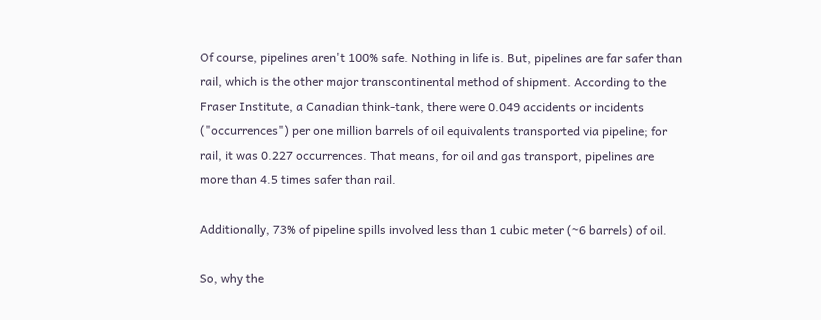Of course, pipelines aren't 100% safe. Nothing in life is. But, pipelines are far safer than rail, which is the other major transcontinental method of shipment. According to the Fraser Institute, a Canadian think-tank, there were 0.049 accidents or incidents ("occurrences") per one million barrels of oil equivalents transported via pipeline; for rail, it was 0.227 occurrences. That means, for oil and gas transport, pipelines are more than 4.5 times safer than rail.

Additionally, 73% of pipeline spills involved less than 1 cubic meter (~6 barrels) of oil.

So, why the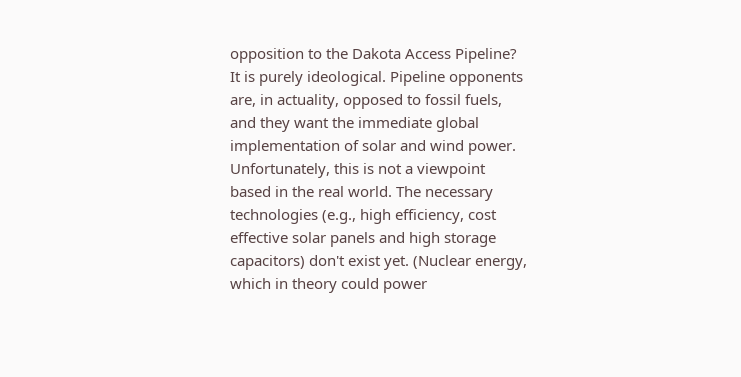opposition to the Dakota Access Pipeline? It is purely ideological. Pipeline opponents are, in actuality, opposed to fossil fuels, and they want the immediate global implementation of solar and wind power. Unfortunately, this is not a viewpoint based in the real world. The necessary technologies (e.g., high efficiency, cost effective solar panels and high storage capacitors) don't exist yet. (Nuclear energy, which in theory could power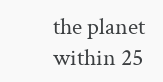the planet within 25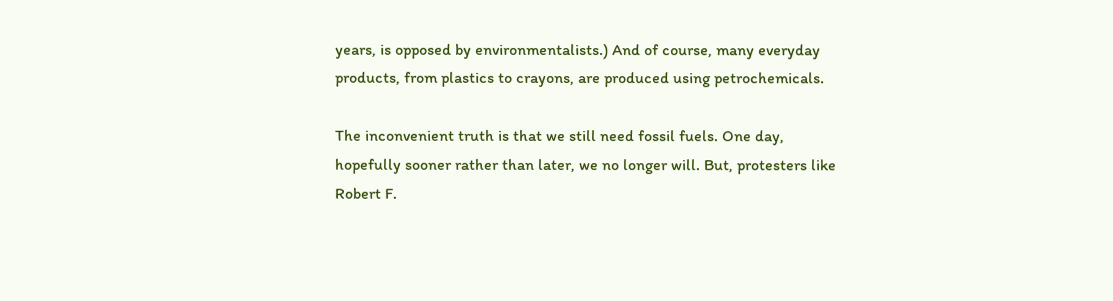years, is opposed by environmentalists.) And of course, many everyday products, from plastics to crayons, are produced using petrochemicals.

The inconvenient truth is that we still need fossil fuels. One day, hopefully sooner rather than later, we no longer will. But, protesters like Robert F.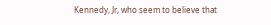Kennedy, Jr, who seem to believe that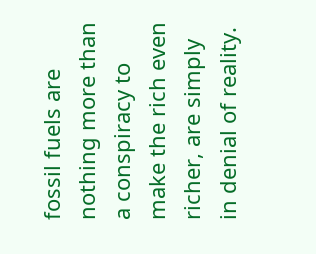fossil fuels are nothing more than a conspiracy to make the rich even richer, are simply in denial of reality.